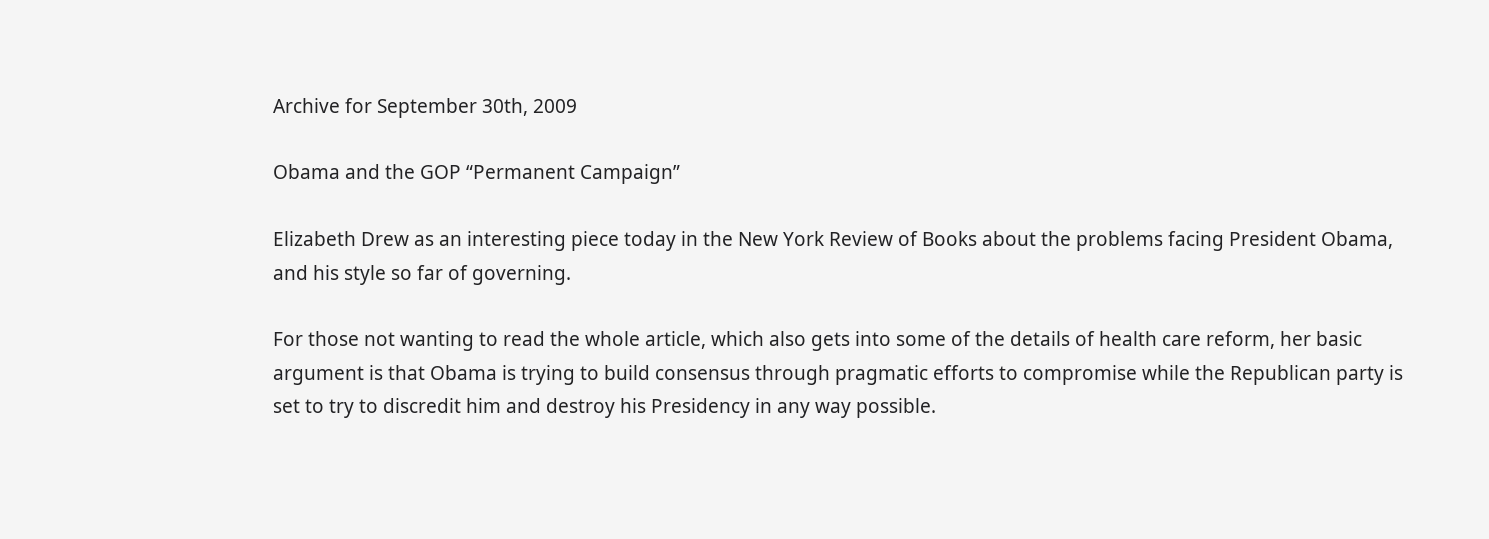Archive for September 30th, 2009

Obama and the GOP “Permanent Campaign”

Elizabeth Drew as an interesting piece today in the New York Review of Books about the problems facing President Obama, and his style so far of governing.

For those not wanting to read the whole article, which also gets into some of the details of health care reform, her basic argument is that Obama is trying to build consensus through pragmatic efforts to compromise while the Republican party is set to try to discredit him and destroy his Presidency in any way possible.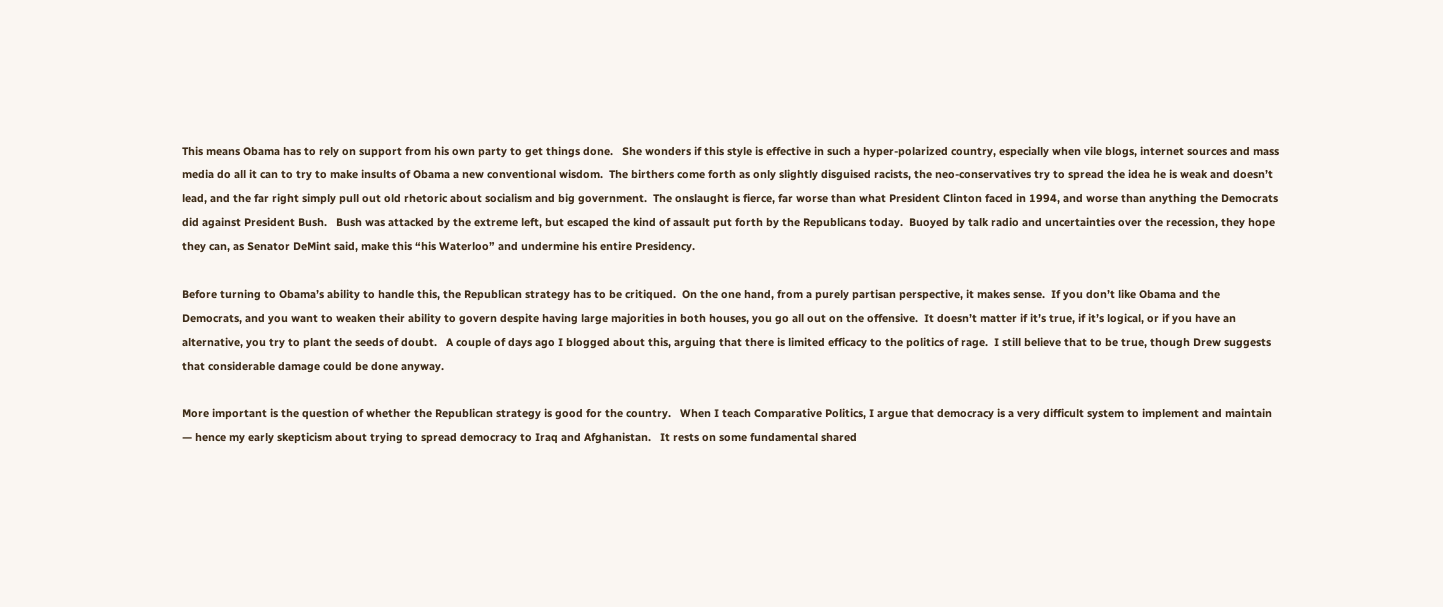This means Obama has to rely on support from his own party to get things done.   She wonders if this style is effective in such a hyper-polarized country, especially when vile blogs, internet sources and mass media do all it can to try to make insults of Obama a new conventional wisdom.  The birthers come forth as only slightly disguised racists, the neo-conservatives try to spread the idea he is weak and doesn’t lead, and the far right simply pull out old rhetoric about socialism and big government.  The onslaught is fierce, far worse than what President Clinton faced in 1994, and worse than anything the Democrats did against President Bush.   Bush was attacked by the extreme left, but escaped the kind of assault put forth by the Republicans today.  Buoyed by talk radio and uncertainties over the recession, they hope they can, as Senator DeMint said, make this “his Waterloo” and undermine his entire Presidency.

Before turning to Obama’s ability to handle this, the Republican strategy has to be critiqued.  On the one hand, from a purely partisan perspective, it makes sense.  If you don’t like Obama and the Democrats, and you want to weaken their ability to govern despite having large majorities in both houses, you go all out on the offensive.  It doesn’t matter if it’s true, if it’s logical, or if you have an alternative, you try to plant the seeds of doubt.   A couple of days ago I blogged about this, arguing that there is limited efficacy to the politics of rage.  I still believe that to be true, though Drew suggests that considerable damage could be done anyway.

More important is the question of whether the Republican strategy is good for the country.   When I teach Comparative Politics, I argue that democracy is a very difficult system to implement and maintain — hence my early skepticism about trying to spread democracy to Iraq and Afghanistan.   It rests on some fundamental shared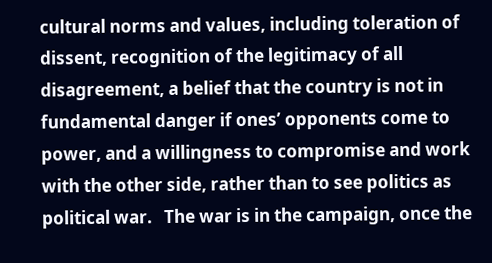cultural norms and values, including toleration of dissent, recognition of the legitimacy of all disagreement, a belief that the country is not in fundamental danger if ones’ opponents come to power, and a willingness to compromise and work with the other side, rather than to see politics as political war.   The war is in the campaign, once the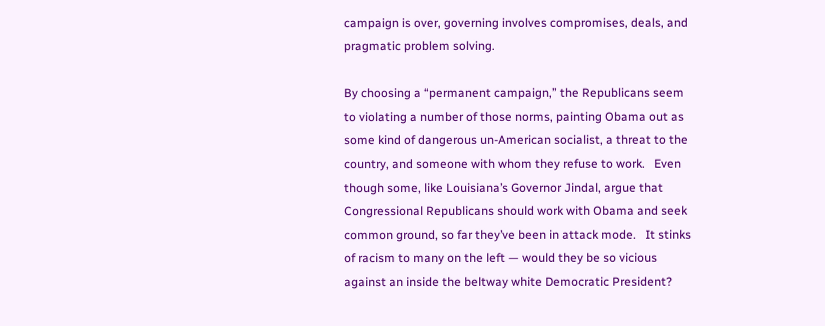campaign is over, governing involves compromises, deals, and pragmatic problem solving.

By choosing a “permanent campaign,” the Republicans seem to violating a number of those norms, painting Obama out as some kind of dangerous un-American socialist, a threat to the country, and someone with whom they refuse to work.   Even though some, like Louisiana’s Governor Jindal, argue that Congressional Republicans should work with Obama and seek common ground, so far they’ve been in attack mode.   It stinks of racism to many on the left — would they be so vicious against an inside the beltway white Democratic President?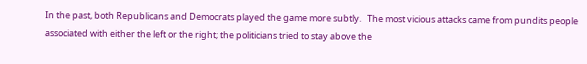In the past, both Republicans and Democrats played the game more subtly.   The most vicious attacks came from pundits people associated with either the left or the right; the politicians tried to stay above the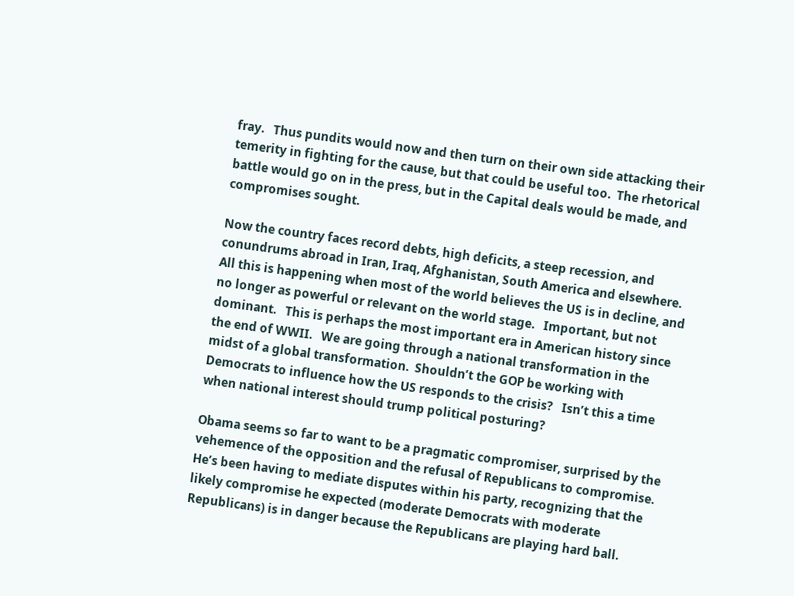fray.   Thus pundits would now and then turn on their own side attacking their temerity in fighting for the cause, but that could be useful too.  The rhetorical battle would go on in the press, but in the Capital deals would be made, and compromises sought.

Now the country faces record debts, high deficits, a steep recession, and conundrums abroad in Iran, Iraq, Afghanistan, South America and elsewhere.  All this is happening when most of the world believes the US is in decline, and no longer as powerful or relevant on the world stage.   Important, but not dominant.   This is perhaps the most important era in American history since the end of WWII.   We are going through a national transformation in the midst of a global transformation.  Shouldn’t the GOP be working with Democrats to influence how the US responds to the crisis?   Isn’t this a time when national interest should trump political posturing?

Obama seems so far to want to be a pragmatic compromiser, surprised by the vehemence of the opposition and the refusal of Republicans to compromise.   He’s been having to mediate disputes within his party, recognizing that the likely compromise he expected (moderate Democrats with moderate Republicans) is in danger because the Republicans are playing hard ball.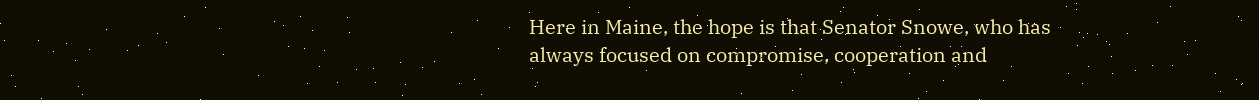Here in Maine, the hope is that Senator Snowe, who has always focused on compromise, cooperation and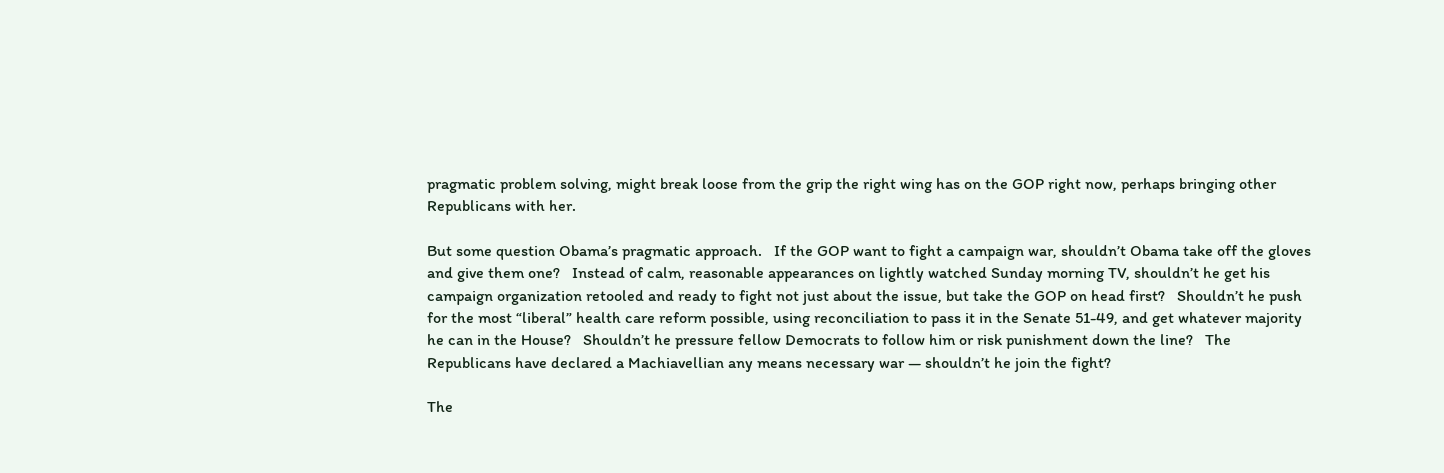pragmatic problem solving, might break loose from the grip the right wing has on the GOP right now, perhaps bringing other Republicans with her.

But some question Obama’s pragmatic approach.   If the GOP want to fight a campaign war, shouldn’t Obama take off the gloves and give them one?   Instead of calm, reasonable appearances on lightly watched Sunday morning TV, shouldn’t he get his campaign organization retooled and ready to fight not just about the issue, but take the GOP on head first?   Shouldn’t he push for the most “liberal” health care reform possible, using reconciliation to pass it in the Senate 51-49, and get whatever majority he can in the House?   Shouldn’t he pressure fellow Democrats to follow him or risk punishment down the line?   The Republicans have declared a Machiavellian any means necessary war — shouldn’t he join the fight?

The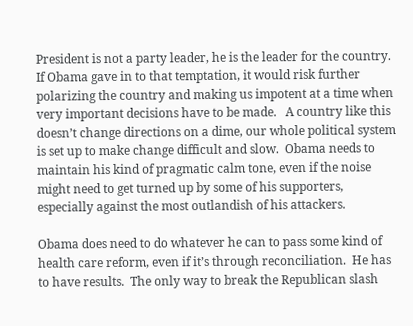President is not a party leader, he is the leader for the country.   If Obama gave in to that temptation, it would risk further polarizing the country and making us impotent at a time when very important decisions have to be made.   A country like this doesn’t change directions on a dime, our whole political system is set up to make change difficult and slow.  Obama needs to maintain his kind of pragmatic calm tone, even if the noise might need to get turned up by some of his supporters, especially against the most outlandish of his attackers.

Obama does need to do whatever he can to pass some kind of health care reform, even if it’s through reconciliation.  He has to have results.  The only way to break the Republican slash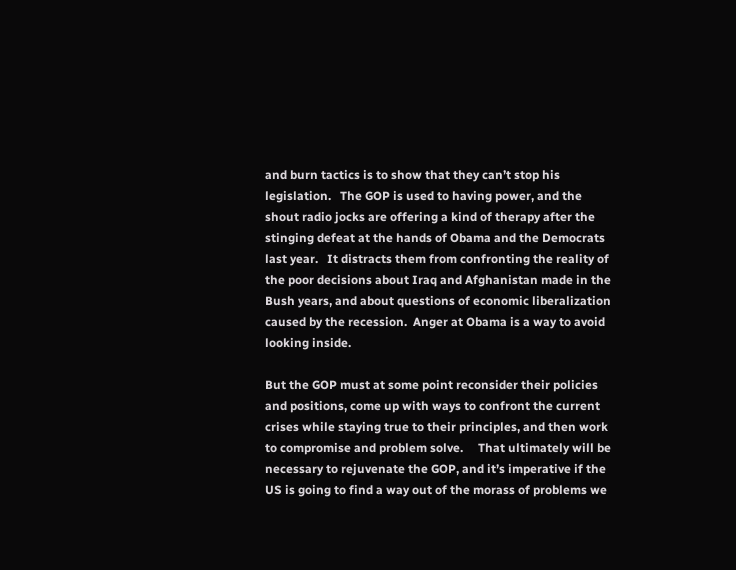and burn tactics is to show that they can’t stop his legislation.   The GOP is used to having power, and the shout radio jocks are offering a kind of therapy after the stinging defeat at the hands of Obama and the Democrats last year.   It distracts them from confronting the reality of the poor decisions about Iraq and Afghanistan made in the Bush years, and about questions of economic liberalization caused by the recession.  Anger at Obama is a way to avoid looking inside.

But the GOP must at some point reconsider their policies and positions, come up with ways to confront the current crises while staying true to their principles, and then work to compromise and problem solve.     That ultimately will be necessary to rejuvenate the GOP, and it’s imperative if the US is going to find a way out of the morass of problems we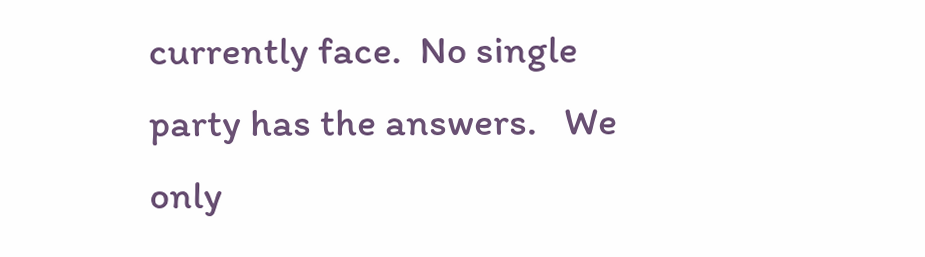currently face.  No single party has the answers.   We only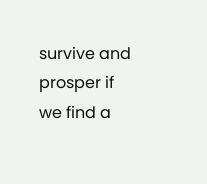survive and prosper if we find a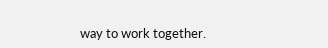way to work together.